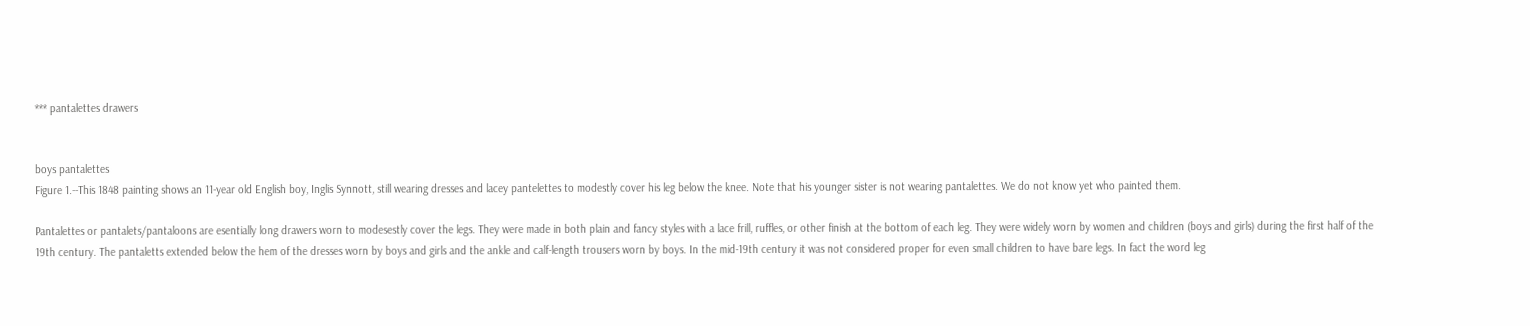*** pantalettes drawers


boys pantalettes
Figure 1.--This 1848 painting shows an 11-year old English boy, Inglis Synnott, still wearing dresses and lacey pantelettes to modestly cover his leg below the knee. Note that his younger sister is not wearing pantalettes. We do not know yet who painted them.

Pantalettes or pantalets/pantaloons are esentially long drawers worn to modesestly cover the legs. They were made in both plain and fancy styles with a lace frill, ruffles, or other finish at the bottom of each leg. They were widely worn by women and children (boys and girls) during the first half of the 19th century. The pantaletts extended below the hem of the dresses worn by boys and girls and the ankle and calf-length trousers worn by boys. In the mid-19th century it was not considered proper for even small children to have bare legs. In fact the word leg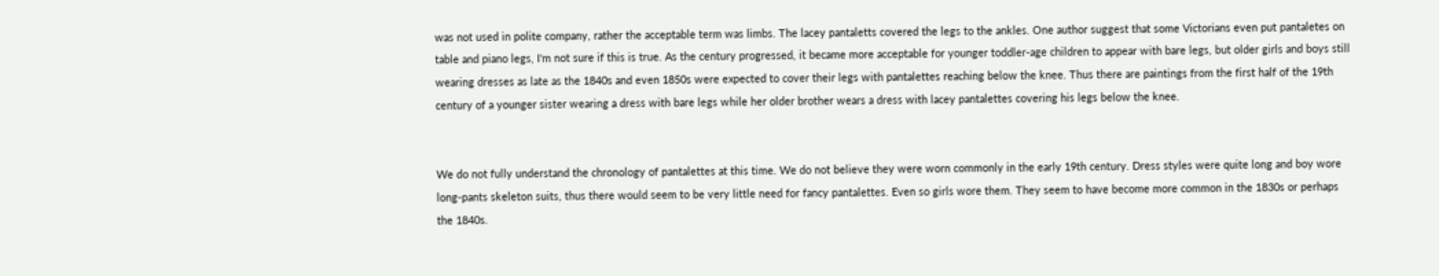was not used in polite company, rather the acceptable term was limbs. The lacey pantaletts covered the legs to the ankles. One author suggest that some Victorians even put pantaletes on table and piano legs, I'm not sure if this is true. As the century progressed, it became more acceptable for younger toddler-age children to appear with bare legs, but older girls and boys still wearing dresses as late as the 1840s and even 1850s were expected to cover their legs with pantalettes reaching below the knee. Thus there are paintings from the first half of the 19th century of a younger sister wearing a dress with bare legs while her older brother wears a dress with lacey pantalettes covering his legs below the knee.


We do not fully understand the chronology of pantalettes at this time. We do not believe they were worn commonly in the early 19th century. Dress styles were quite long and boy wore long-pants skeleton suits, thus there would seem to be very little need for fancy pantalettes. Even so girls wore them. They seem to have become more common in the 1830s or perhaps the 1840s.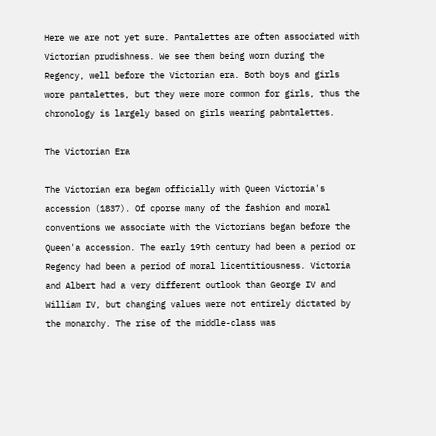Here we are not yet sure. Pantalettes are often associated with Victorian prudishness. We see them being worn during the Regency, well before the Victorian era. Both boys and girls wore pantalettes, but they were more common for girls, thus the chronology is largely based on girls wearing pabntalettes.

The Victorian Era

The Victorian era begam officially with Queen Victoria's accession (1837). Of cporse many of the fashion and moral conventions we associate with the Victorians began before the Queen'a accession. The early 19th century had been a period or Regency had been a period of moral licentitiousness. Victoria and Albert had a very different outlook than George IV and William IV, but changing values were not entirely dictated by the monarchy. The rise of the middle-class was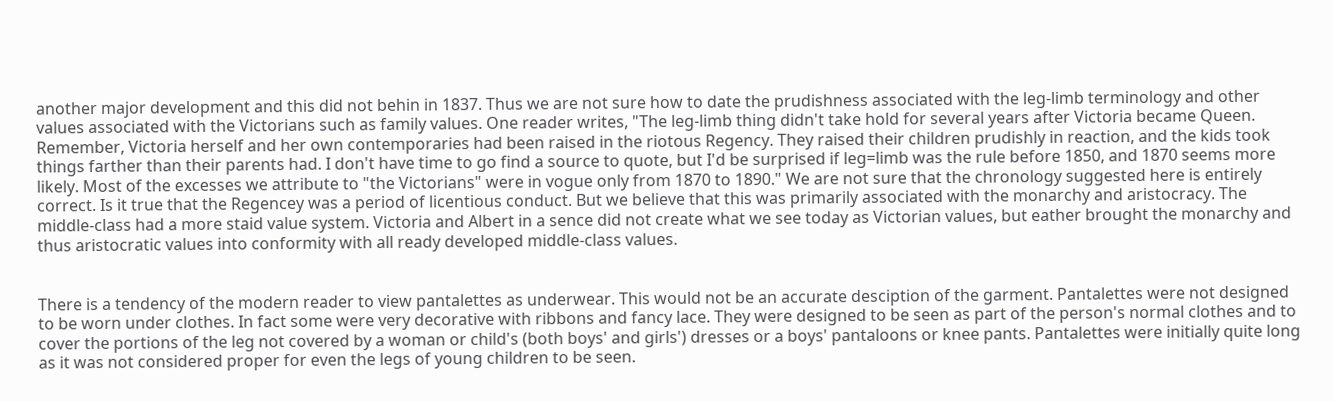another major development and this did not behin in 1837. Thus we are not sure how to date the prudishness associated with the leg-limb terminology and other values associated with the Victorians such as family values. One reader writes, "The leg-limb thing didn't take hold for several years after Victoria became Queen. Remember, Victoria herself and her own contemporaries had been raised in the riotous Regency. They raised their children prudishly in reaction, and the kids took things farther than their parents had. I don't have time to go find a source to quote, but I'd be surprised if leg=limb was the rule before 1850, and 1870 seems more likely. Most of the excesses we attribute to "the Victorians" were in vogue only from 1870 to 1890." We are not sure that the chronology suggested here is entirely correct. Is it true that the Regencey was a period of licentious conduct. But we believe that this was primarily associated with the monarchy and aristocracy. The middle-class had a more staid value system. Victoria and Albert in a sence did not create what we see today as Victorian values, but eather brought the monarchy and thus aristocratic values into conformity with all ready developed middle-class values.


There is a tendency of the modern reader to view pantalettes as underwear. This would not be an accurate desciption of the garment. Pantalettes were not designed to be worn under clothes. In fact some were very decorative with ribbons and fancy lace. They were designed to be seen as part of the person's normal clothes and to cover the portions of the leg not covered by a woman or child's (both boys' and girls') dresses or a boys' pantaloons or knee pants. Pantalettes were initially quite long as it was not considered proper for even the legs of young children to be seen.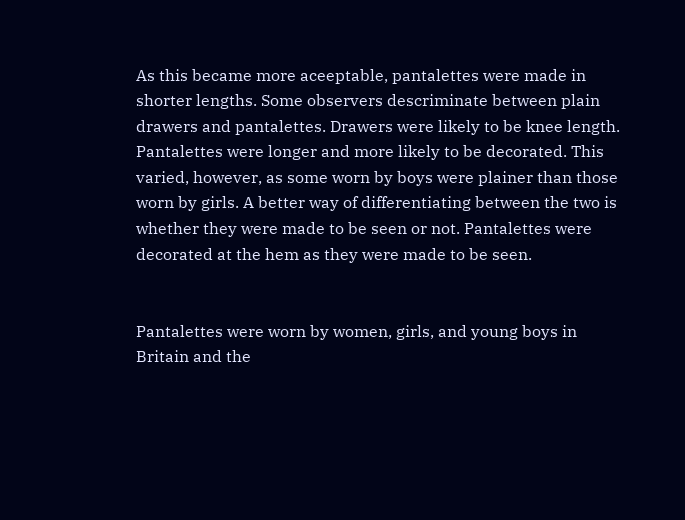As this became more aceeptable, pantalettes were made in shorter lengths. Some observers descriminate between plain drawers and pantalettes. Drawers were likely to be knee length. Pantalettes were longer and more likely to be decorated. This varied, however, as some worn by boys were plainer than those worn by girls. A better way of differentiating between the two is whether they were made to be seen or not. Pantalettes were decorated at the hem as they were made to be seen.


Pantalettes were worn by women, girls, and young boys in Britain and the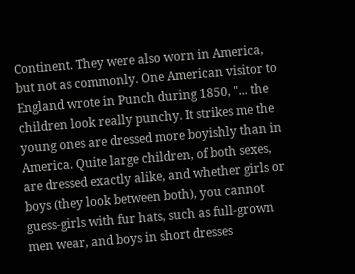Continent. They were also worn in America, but not as commonly. One American visitor to England wrote in Punch during 1850, "... the children look really punchy. It strikes me the young ones are dressed more boyishly than in America. Quite large children, of both sexes, are dressed exactly alike, and whether girls or boys (they look between both), you cannot guess-girls with fur hats, such as full-grown men wear, and boys in short dresses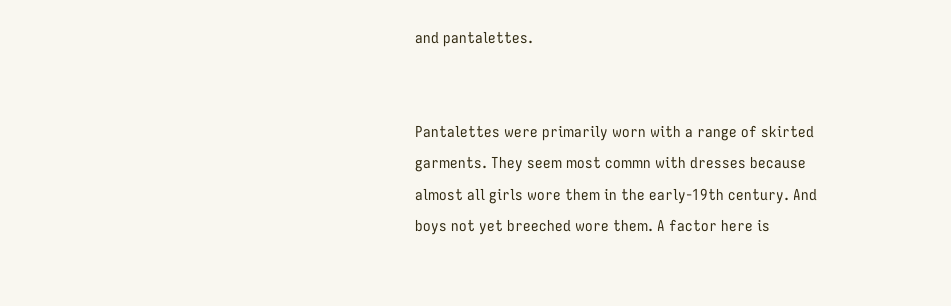and pantalettes.


Pantalettes were primarily worn with a range of skirted garments. They seem most commn with dresses because almost all girls wore them in the early-19th century. And boys not yet breeched wore them. A factor here is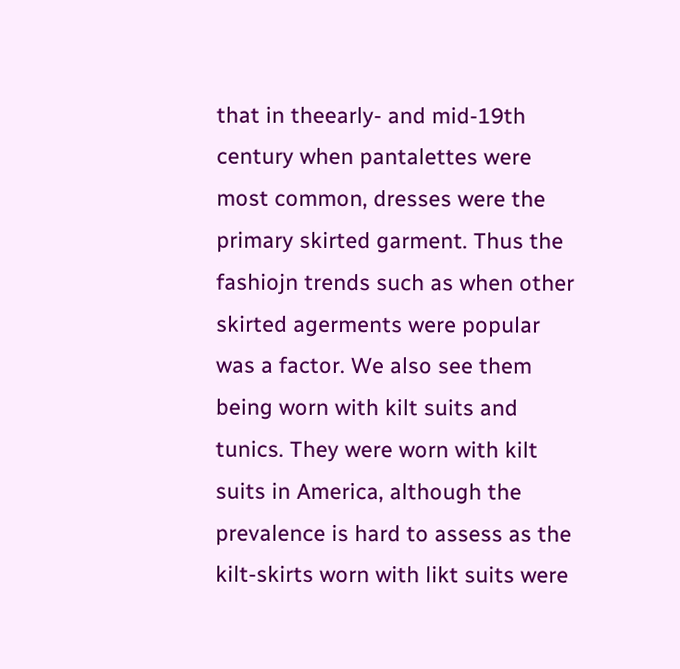that in theearly- and mid-19th century when pantalettes were most common, dresses were the primary skirted garment. Thus the fashiojn trends such as when other skirted agerments were popular was a factor. We also see them being worn with kilt suits and tunics. They were worn with kilt suits in America, although the prevalence is hard to assess as the kilt-skirts worn with likt suits were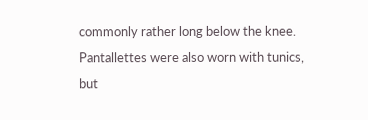commonly rather long below the knee. Pantallettes were also worn with tunics, but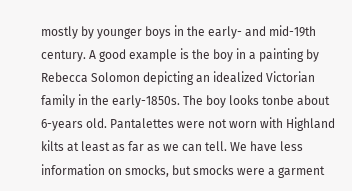mostly by younger boys in the early- and mid-19th century. A good example is the boy in a painting by Rebecca Solomon depicting an idealized Victorian family in the early-1850s. The boy looks tonbe about 6-years old. Pantalettes were not worn with Highland kilts at least as far as we can tell. We have less information on smocks, but smocks were a garment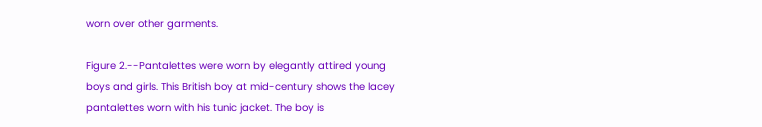worn over other garments.

Figure 2.--Pantalettes were worn by elegantly attired young boys and girls. This British boy at mid-century shows the lacey pantalettes worn with his tunic jacket. The boy is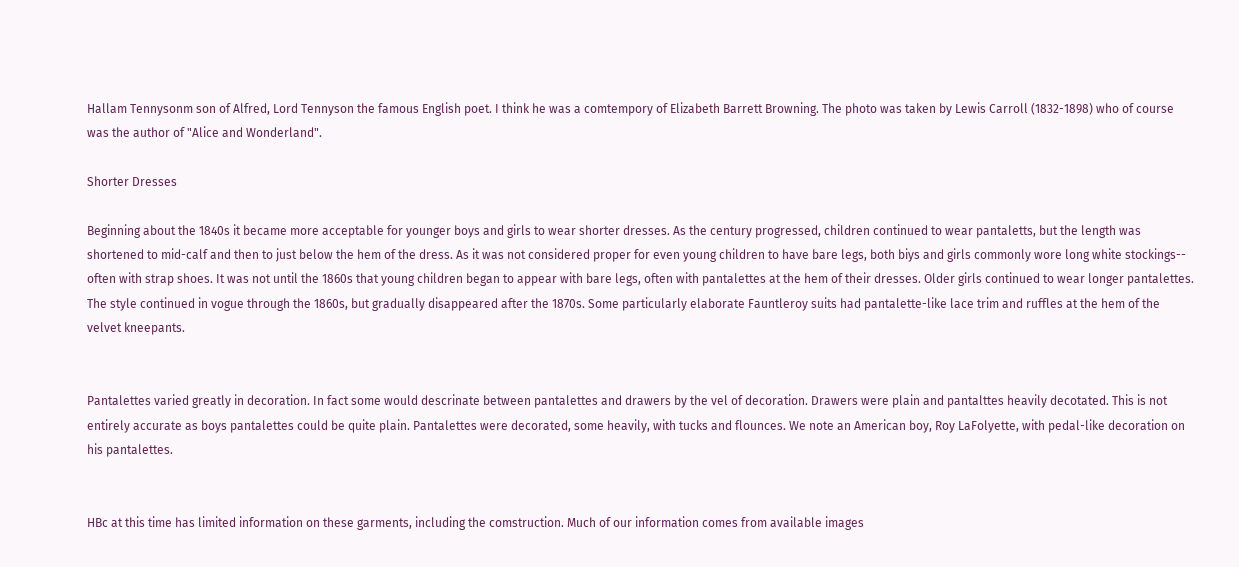Hallam Tennysonm son of Alfred, Lord Tennyson the famous English poet. I think he was a comtempory of Elizabeth Barrett Browning. The photo was taken by Lewis Carroll (1832-1898) who of course was the author of "Alice and Wonderland".

Shorter Dresses

Beginning about the 1840s it became more acceptable for younger boys and girls to wear shorter dresses. As the century progressed, children continued to wear pantaletts, but the length was shortened to mid-calf and then to just below the hem of the dress. As it was not considered proper for even young children to have bare legs, both biys and girls commonly wore long white stockings-- often with strap shoes. It was not until the 1860s that young children began to appear with bare legs, often with pantalettes at the hem of their dresses. Older girls continued to wear longer pantalettes. The style continued in vogue through the 1860s, but gradually disappeared after the 1870s. Some particularly elaborate Fauntleroy suits had pantalette-like lace trim and ruffles at the hem of the velvet kneepants.


Pantalettes varied greatly in decoration. In fact some would descrinate between pantalettes and drawers by the vel of decoration. Drawers were plain and pantalttes heavily decotated. This is not entirely accurate as boys pantalettes could be quite plain. Pantalettes were decorated, some heavily, with tucks and flounces. We note an American boy, Roy LaFolyette, with pedal-like decoration on his pantalettes.


HBc at this time has limited information on these garments, including the comstruction. Much of our information comes from available images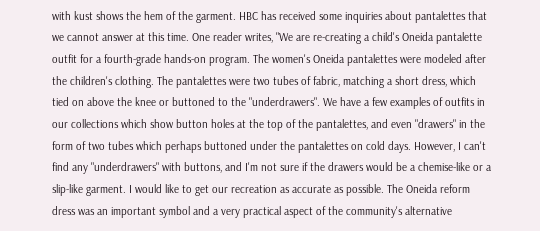with kust shows the hem of the garment. HBC has received some inquiries about pantalettes that we cannot answer at this time. One reader writes, "We are re-creating a child's Oneida pantalette outfit for a fourth-grade hands-on program. The women's Oneida pantalettes were modeled after the children's clothing. The pantalettes were two tubes of fabric, matching a short dress, which tied on above the knee or buttoned to the "underdrawers". We have a few examples of outfits in our collections which show button holes at the top of the pantalettes, and even "drawers" in the form of two tubes which perhaps buttoned under the pantalettes on cold days. However, I can't find any "underdrawers" with buttons, and I'm not sure if the drawers would be a chemise-like or a slip-like garment. I would like to get our recreation as accurate as possible. The Oneida reform dress was an important symbol and a very practical aspect of the community's alternative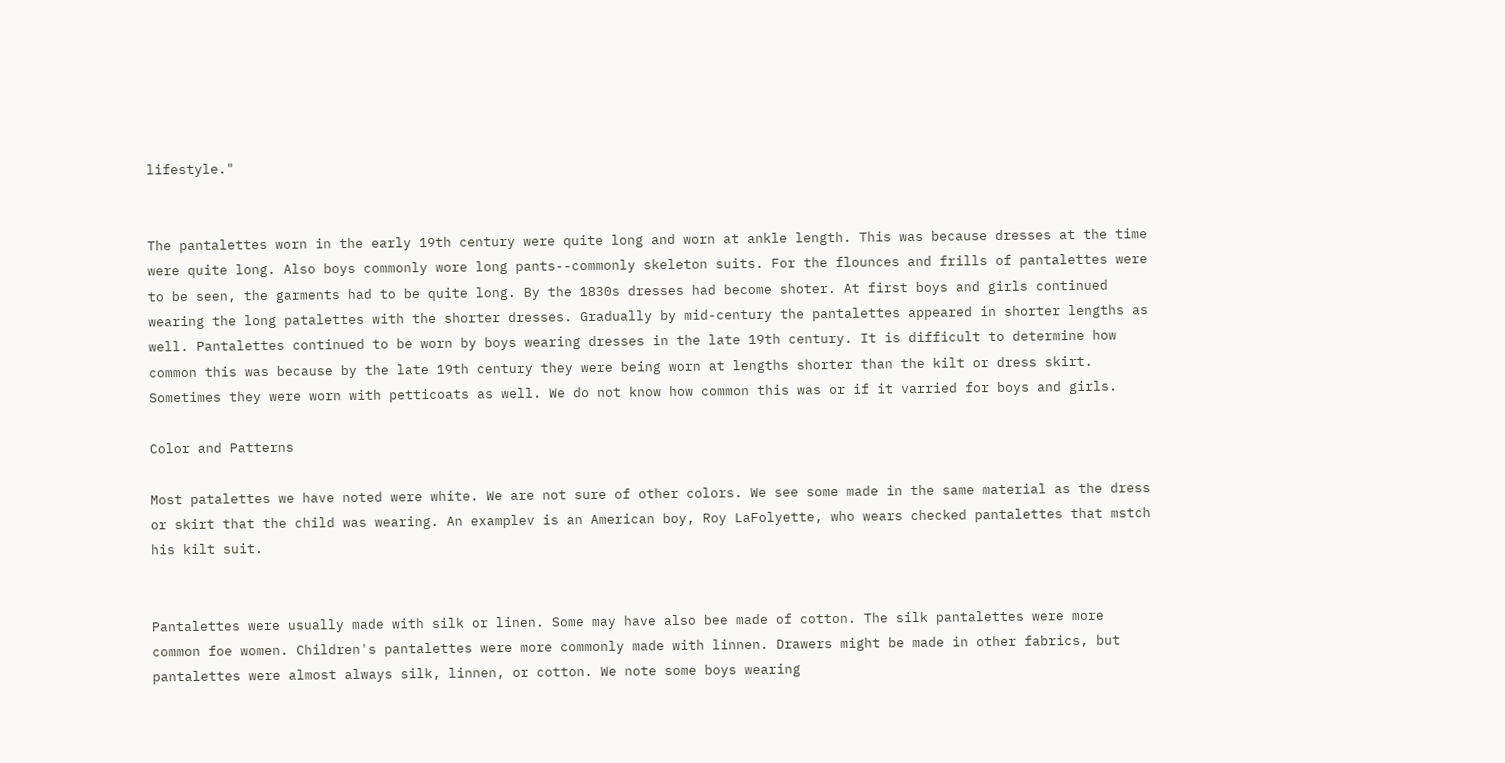lifestyle."


The pantalettes worn in the early 19th century were quite long and worn at ankle length. This was because dresses at the time were quite long. Also boys commonly wore long pants--commonly skeleton suits. For the flounces and frills of pantalettes were to be seen, the garments had to be quite long. By the 1830s dresses had become shoter. At first boys and girls continued wearing the long patalettes with the shorter dresses. Gradually by mid-century the pantalettes appeared in shorter lengths as well. Pantalettes continued to be worn by boys wearing dresses in the late 19th century. It is difficult to determine how common this was because by the late 19th century they were being worn at lengths shorter than the kilt or dress skirt. Sometimes they were worn with petticoats as well. We do not know how common this was or if it varried for boys and girls.

Color and Patterns

Most patalettes we have noted were white. We are not sure of other colors. We see some made in the same material as the dress or skirt that the child was wearing. An examplev is an American boy, Roy LaFolyette, who wears checked pantalettes that mstch his kilt suit.


Pantalettes were usually made with silk or linen. Some may have also bee made of cotton. The silk pantalettes were more common foe women. Children's pantalettes were more commonly made with linnen. Drawers might be made in other fabrics, but pantalettes were almost always silk, linnen, or cotton. We note some boys wearing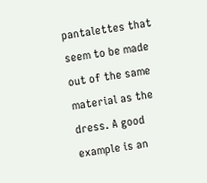pantalettes that seem to be made out of the same material as the dress. A good example is an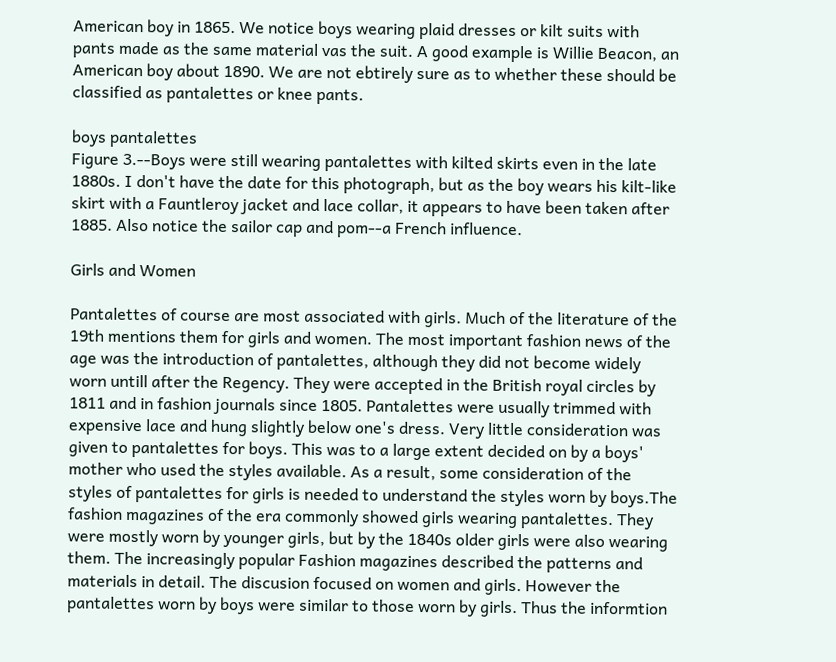American boy in 1865. We notice boys wearing plaid dresses or kilt suits with pants made as the same material vas the suit. A good example is Willie Beacon, an American boy about 1890. We are not ebtirely sure as to whether these should be classified as pantalettes or knee pants.

boys pantalettes
Figure 3.--Boys were still wearing pantalettes with kilted skirts even in the late 1880s. I don't have the date for this photograph, but as the boy wears his kilt-like skirt with a Fauntleroy jacket and lace collar, it appears to have been taken after 1885. Also notice the sailor cap and pom--a French influence.

Girls and Women

Pantalettes of course are most associated with girls. Much of the literature of the 19th mentions them for girls and women. The most important fashion news of the age was the introduction of pantalettes, although they did not become widely worn untill after the Regency. They were accepted in the British royal circles by 1811 and in fashion journals since 1805. Pantalettes were usually trimmed with expensive lace and hung slightly below one's dress. Very little consideration was given to pantalettes for boys. This was to a large extent decided on by a boys' mother who used the styles available. As a result, some consideration of the styles of pantalettes for girls is needed to understand the styles worn by boys.The fashion magazines of the era commonly showed girls wearing pantalettes. They were mostly worn by younger girls, but by the 1840s older girls were also wearing them. The increasingly popular Fashion magazines described the patterns and materials in detail. The discusion focused on women and girls. However the pantalettes worn by boys were similar to those worn by girls. Thus the informtion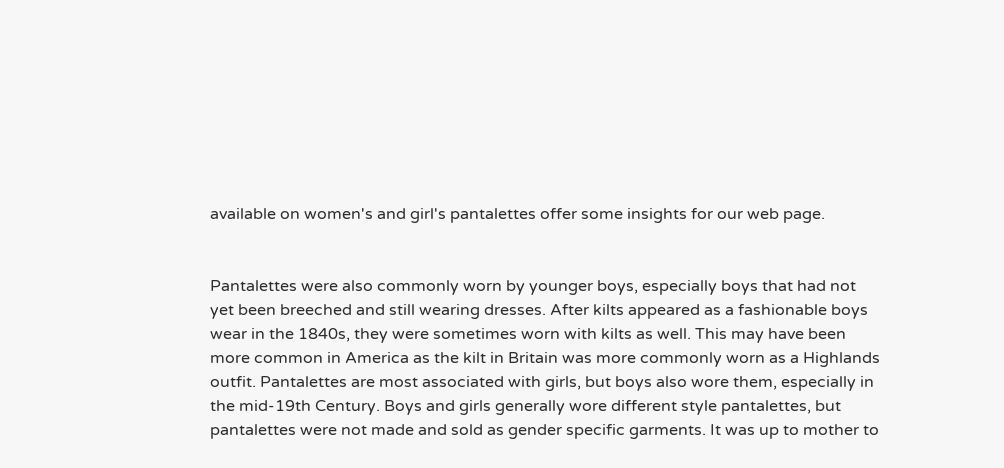available on women's and girl's pantalettes offer some insights for our web page.


Pantalettes were also commonly worn by younger boys, especially boys that had not yet been breeched and still wearing dresses. After kilts appeared as a fashionable boys wear in the 1840s, they were sometimes worn with kilts as well. This may have been more common in America as the kilt in Britain was more commonly worn as a Highlands outfit. Pantalettes are most associated with girls, but boys also wore them, especially in the mid-19th Century. Boys and girls generally wore different style pantalettes, but pantalettes were not made and sold as gender specific garments. It was up to mother to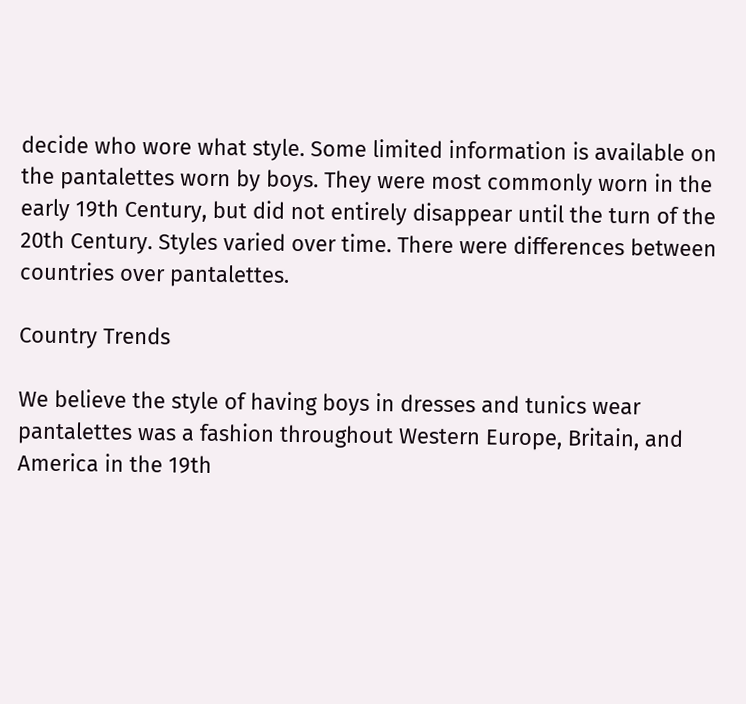decide who wore what style. Some limited information is available on the pantalettes worn by boys. They were most commonly worn in the early 19th Century, but did not entirely disappear until the turn of the 20th Century. Styles varied over time. There were differences between countries over pantalettes.

Country Trends

We believe the style of having boys in dresses and tunics wear pantalettes was a fashion throughout Western Europe, Britain, and America in the 19th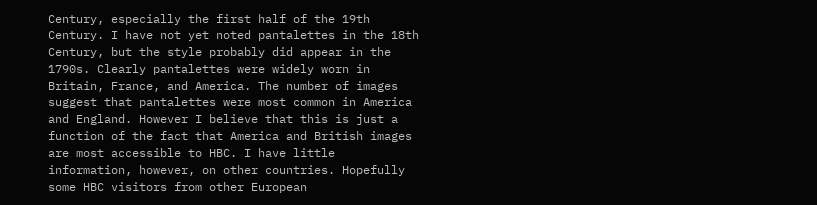Century, especially the first half of the 19th Century. I have not yet noted pantalettes in the 18th Century, but the style probably did appear in the 1790s. Clearly pantalettes were widely worn in Britain, France, and America. The number of images suggest that pantalettes were most common in America and England. However I believe that this is just a function of the fact that America and British images are most accessible to HBC. I have little information, however, on other countries. Hopefully some HBC visitors from other European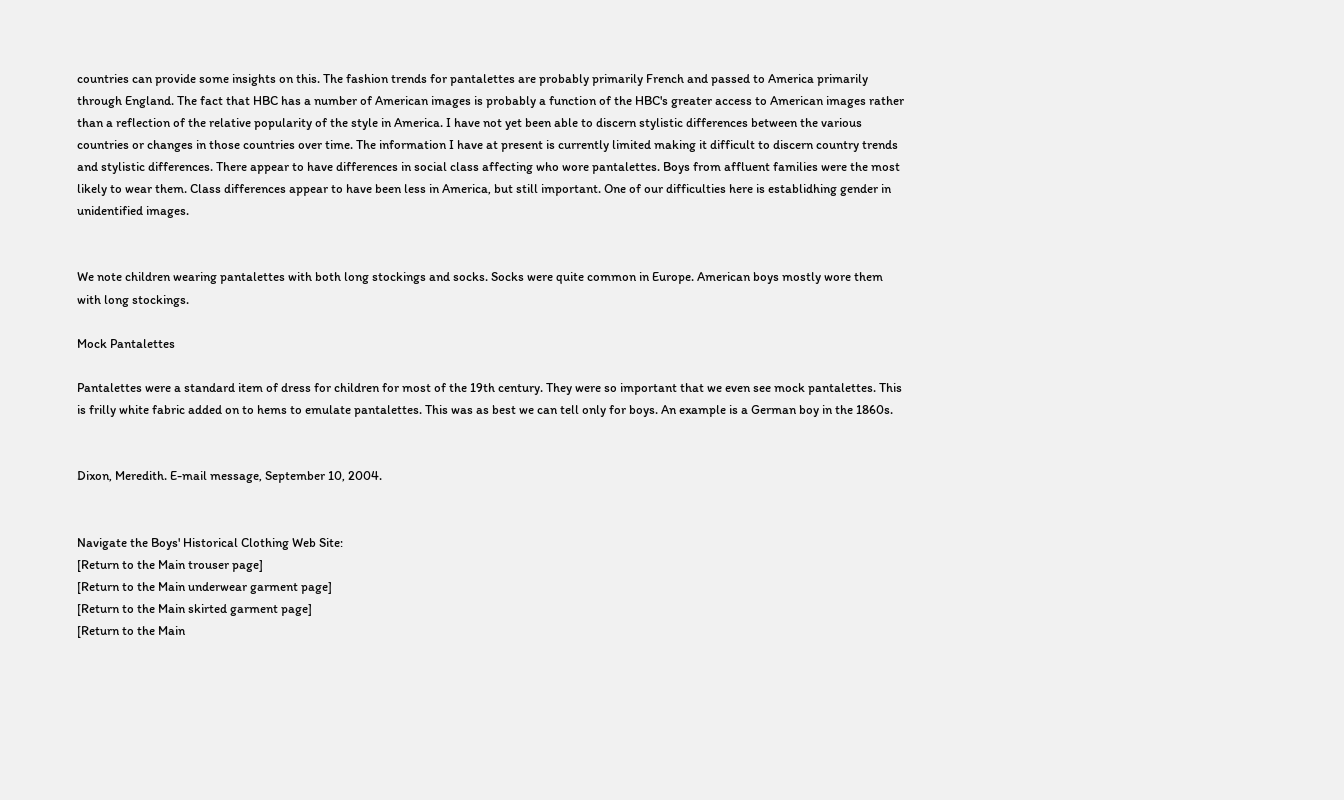countries can provide some insights on this. The fashion trends for pantalettes are probably primarily French and passed to America primarily through England. The fact that HBC has a number of American images is probably a function of the HBC's greater access to American images rather than a reflection of the relative popularity of the style in America. I have not yet been able to discern stylistic differences between the various countries or changes in those countries over time. The information I have at present is currently limited making it difficult to discern country trends and stylistic differences. There appear to have differences in social class affecting who wore pantalettes. Boys from affluent families were the most likely to wear them. Class differences appear to have been less in America, but still important. One of our difficulties here is establidhing gender in unidentified images.


We note children wearing pantalettes with both long stockings and socks. Socks were quite common in Europe. American boys mostly wore them with long stockings.

Mock Pantalettes

Pantalettes were a standard item of dress for children for most of the 19th century. They were so important that we even see mock pantalettes. This is frilly white fabric added on to hems to emulate pantalettes. This was as best we can tell only for boys. An example is a German boy in the 1860s.


Dixon, Meredith. E-mail message, September 10, 2004.


Navigate the Boys' Historical Clothing Web Site:
[Return to the Main trouser page]
[Return to the Main underwear garment page]
[Return to the Main skirted garment page]
[Return to the Main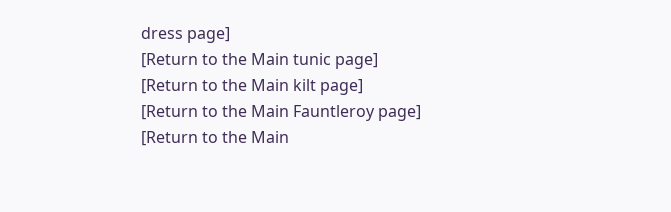dress page]
[Return to the Main tunic page]
[Return to the Main kilt page]
[Return to the Main Fauntleroy page]
[Return to the Main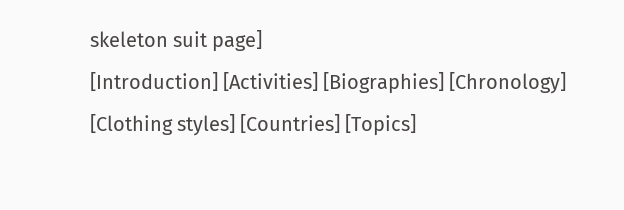skeleton suit page]
[Introduction] [Activities] [Biographies] [Chronology] [Clothing styles] [Countries] [Topics]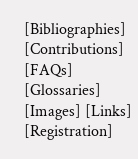[Bibliographies] [Contributions] [FAQs] [Glossaries] [Images] [Links] [Registration]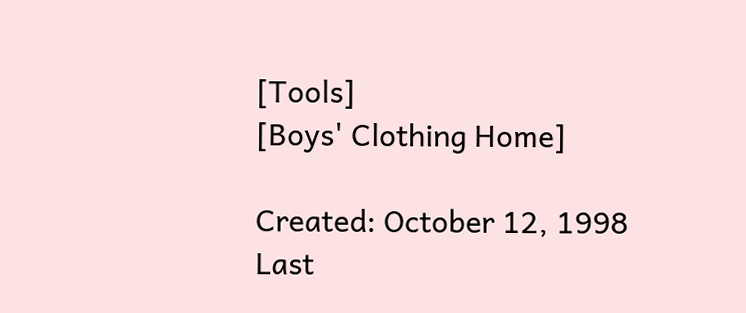[Tools]
[Boys' Clothing Home]

Created: October 12, 1998
Last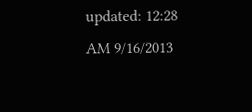updated: 12:28 AM 9/16/2013